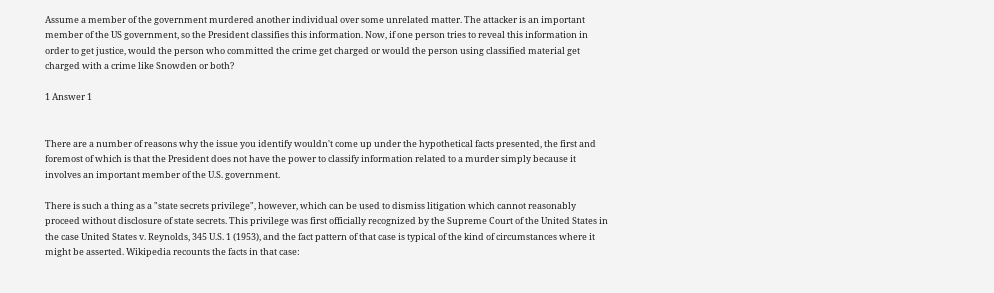Assume a member of the government murdered another individual over some unrelated matter. The attacker is an important member of the US government, so the President classifies this information. Now, if one person tries to reveal this information in order to get justice, would the person who committed the crime get charged or would the person using classified material get charged with a crime like Snowden or both?

1 Answer 1


There are a number of reasons why the issue you identify wouldn't come up under the hypothetical facts presented, the first and foremost of which is that the President does not have the power to classify information related to a murder simply because it involves an important member of the U.S. government.

There is such a thing as a "state secrets privilege", however, which can be used to dismiss litigation which cannot reasonably proceed without disclosure of state secrets. This privilege was first officially recognized by the Supreme Court of the United States in the case United States v. Reynolds, 345 U.S. 1 (1953), and the fact pattern of that case is typical of the kind of circumstances where it might be asserted. Wikipedia recounts the facts in that case: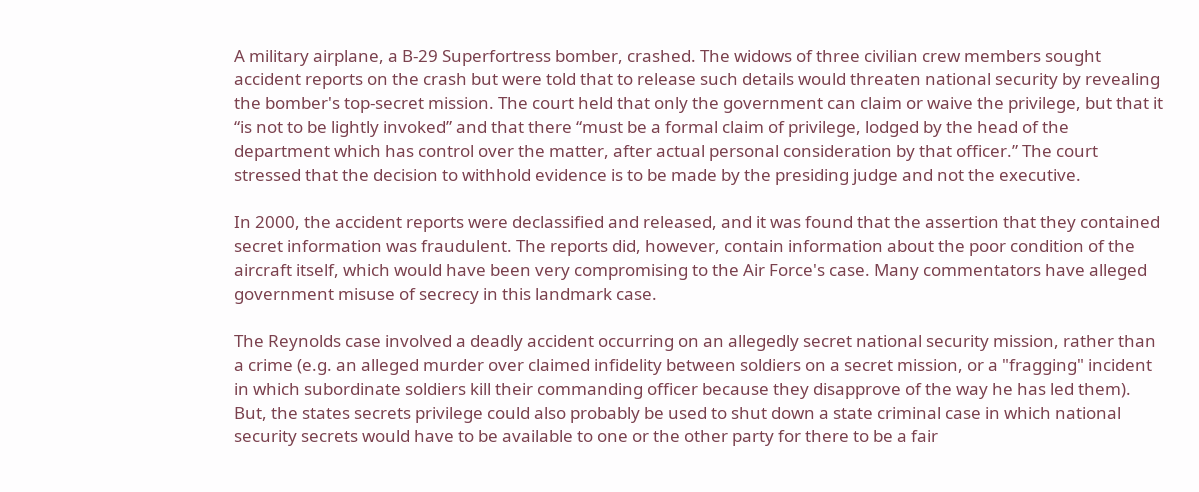A military airplane, a B-29 Superfortress bomber, crashed. The widows of three civilian crew members sought accident reports on the crash but were told that to release such details would threaten national security by revealing the bomber's top-secret mission. The court held that only the government can claim or waive the privilege, but that it “is not to be lightly invoked” and that there “must be a formal claim of privilege, lodged by the head of the department which has control over the matter, after actual personal consideration by that officer.” The court stressed that the decision to withhold evidence is to be made by the presiding judge and not the executive.

In 2000, the accident reports were declassified and released, and it was found that the assertion that they contained secret information was fraudulent. The reports did, however, contain information about the poor condition of the aircraft itself, which would have been very compromising to the Air Force's case. Many commentators have alleged government misuse of secrecy in this landmark case.

The Reynolds case involved a deadly accident occurring on an allegedly secret national security mission, rather than a crime (e.g. an alleged murder over claimed infidelity between soldiers on a secret mission, or a "fragging" incident in which subordinate soldiers kill their commanding officer because they disapprove of the way he has led them). But, the states secrets privilege could also probably be used to shut down a state criminal case in which national security secrets would have to be available to one or the other party for there to be a fair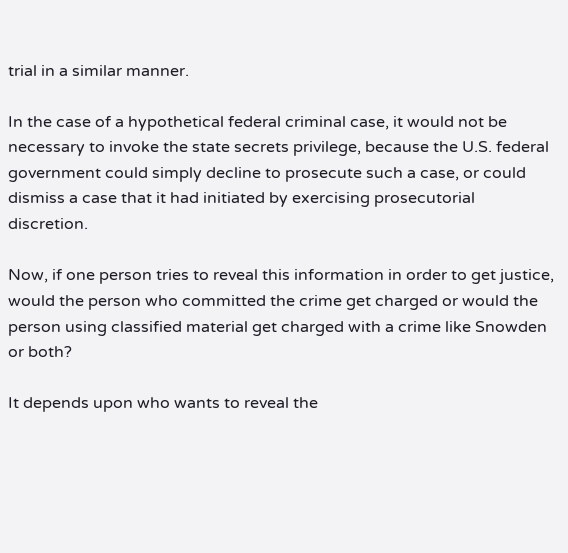trial in a similar manner.

In the case of a hypothetical federal criminal case, it would not be necessary to invoke the state secrets privilege, because the U.S. federal government could simply decline to prosecute such a case, or could dismiss a case that it had initiated by exercising prosecutorial discretion.

Now, if one person tries to reveal this information in order to get justice, would the person who committed the crime get charged or would the person using classified material get charged with a crime like Snowden or both?

It depends upon who wants to reveal the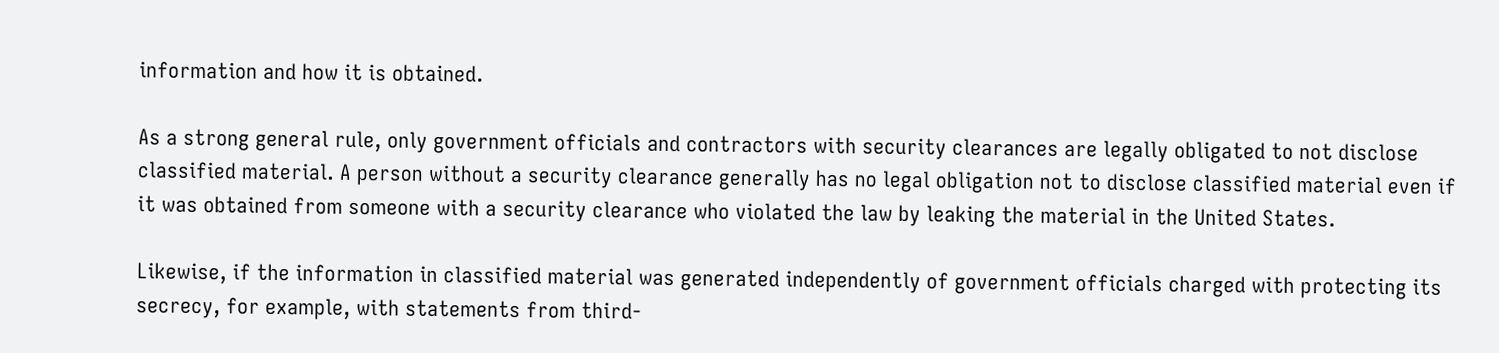information and how it is obtained.

As a strong general rule, only government officials and contractors with security clearances are legally obligated to not disclose classified material. A person without a security clearance generally has no legal obligation not to disclose classified material even if it was obtained from someone with a security clearance who violated the law by leaking the material in the United States.

Likewise, if the information in classified material was generated independently of government officials charged with protecting its secrecy, for example, with statements from third-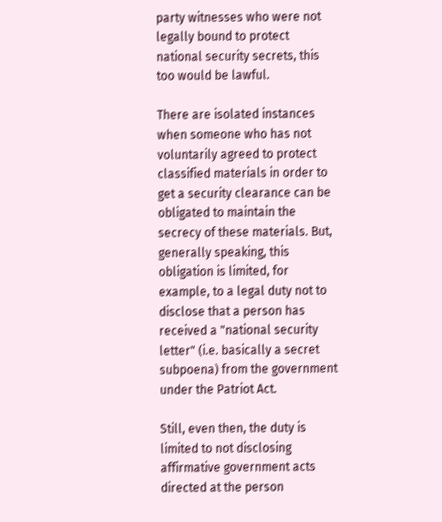party witnesses who were not legally bound to protect national security secrets, this too would be lawful.

There are isolated instances when someone who has not voluntarily agreed to protect classified materials in order to get a security clearance can be obligated to maintain the secrecy of these materials. But, generally speaking, this obligation is limited, for example, to a legal duty not to disclose that a person has received a "national security letter" (i.e. basically a secret subpoena) from the government under the Patriot Act.

Still, even then, the duty is limited to not disclosing affirmative government acts directed at the person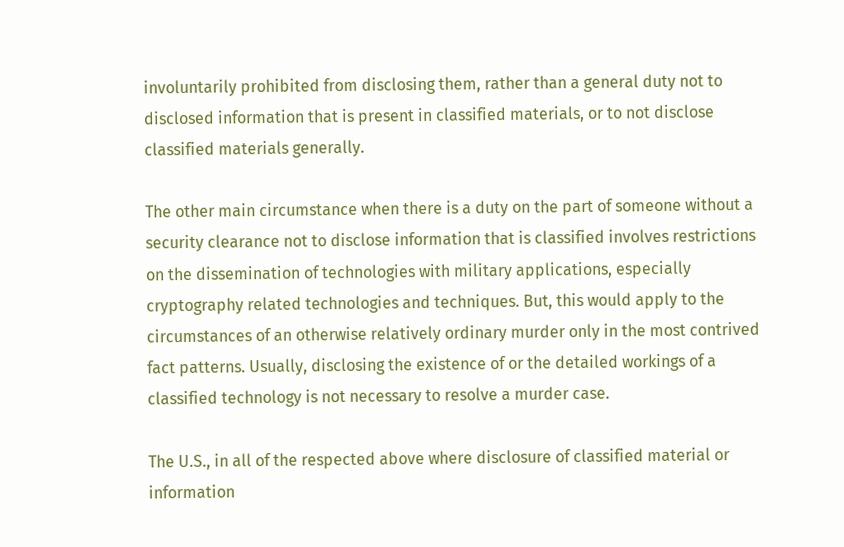involuntarily prohibited from disclosing them, rather than a general duty not to disclosed information that is present in classified materials, or to not disclose classified materials generally.

The other main circumstance when there is a duty on the part of someone without a security clearance not to disclose information that is classified involves restrictions on the dissemination of technologies with military applications, especially cryptography related technologies and techniques. But, this would apply to the circumstances of an otherwise relatively ordinary murder only in the most contrived fact patterns. Usually, disclosing the existence of or the detailed workings of a classified technology is not necessary to resolve a murder case.

The U.S., in all of the respected above where disclosure of classified material or information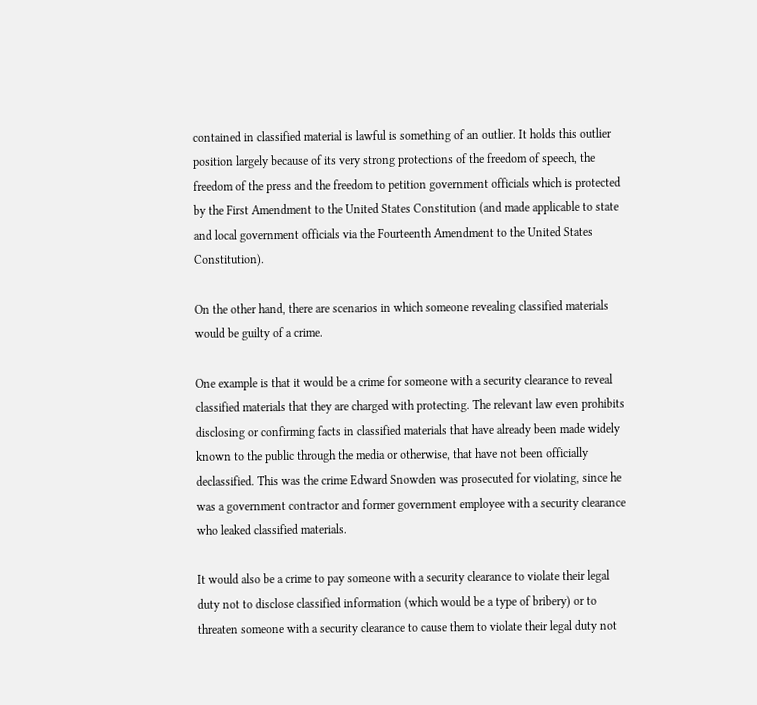contained in classified material is lawful is something of an outlier. It holds this outlier position largely because of its very strong protections of the freedom of speech, the freedom of the press and the freedom to petition government officials which is protected by the First Amendment to the United States Constitution (and made applicable to state and local government officials via the Fourteenth Amendment to the United States Constitution).

On the other hand, there are scenarios in which someone revealing classified materials would be guilty of a crime.

One example is that it would be a crime for someone with a security clearance to reveal classified materials that they are charged with protecting. The relevant law even prohibits disclosing or confirming facts in classified materials that have already been made widely known to the public through the media or otherwise, that have not been officially declassified. This was the crime Edward Snowden was prosecuted for violating, since he was a government contractor and former government employee with a security clearance who leaked classified materials.

It would also be a crime to pay someone with a security clearance to violate their legal duty not to disclose classified information (which would be a type of bribery) or to threaten someone with a security clearance to cause them to violate their legal duty not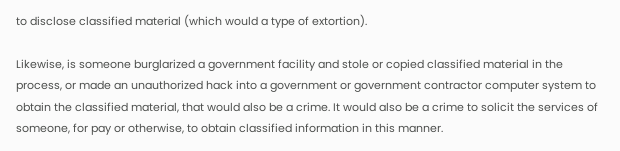to disclose classified material (which would a type of extortion).

Likewise, is someone burglarized a government facility and stole or copied classified material in the process, or made an unauthorized hack into a government or government contractor computer system to obtain the classified material, that would also be a crime. It would also be a crime to solicit the services of someone, for pay or otherwise, to obtain classified information in this manner.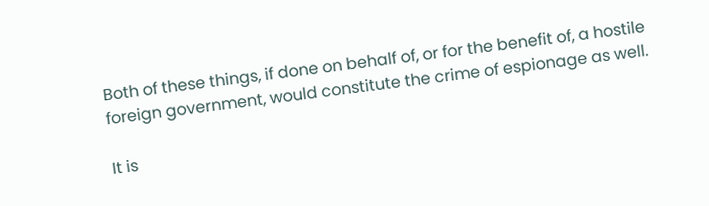Both of these things, if done on behalf of, or for the benefit of, a hostile foreign government, would constitute the crime of espionage as well.

It is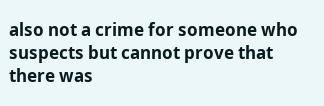also not a crime for someone who suspects but cannot prove that there was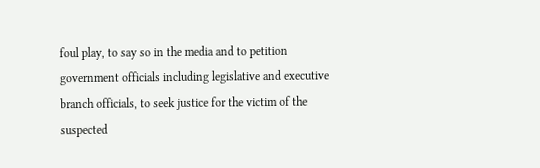foul play, to say so in the media and to petition government officials including legislative and executive branch officials, to seek justice for the victim of the suspected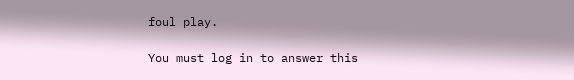foul play.

You must log in to answer this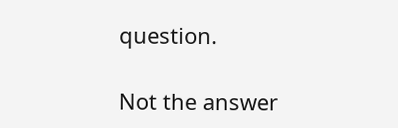question.

Not the answer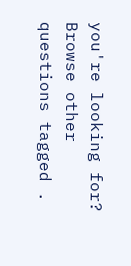you're looking for? Browse other questions tagged .